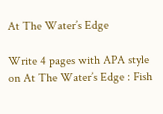At The Water’s Edge

Write 4 pages with APA style on At The Water’s Edge : Fish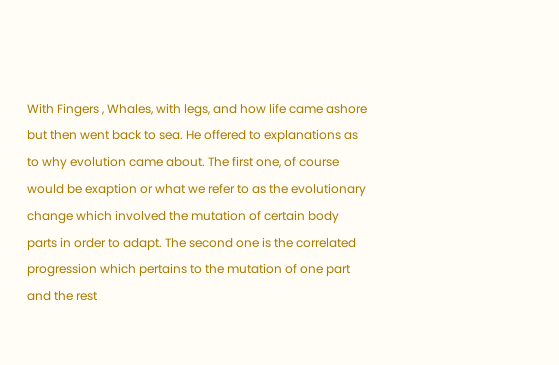With Fingers , Whales, with legs, and how life came ashore but then went back to sea. He offered to explanations as to why evolution came about. The first one, of course would be exaption or what we refer to as the evolutionary change which involved the mutation of certain body parts in order to adapt. The second one is the correlated progression which pertains to the mutation of one part and the rest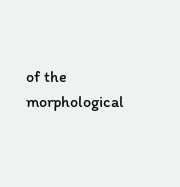of the morphological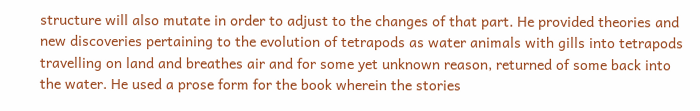structure will also mutate in order to adjust to the changes of that part. He provided theories and new discoveries pertaining to the evolution of tetrapods as water animals with gills into tetrapods travelling on land and breathes air and for some yet unknown reason, returned of some back into the water. He used a prose form for the book wherein the stories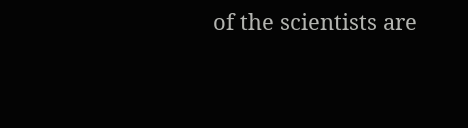of the scientists are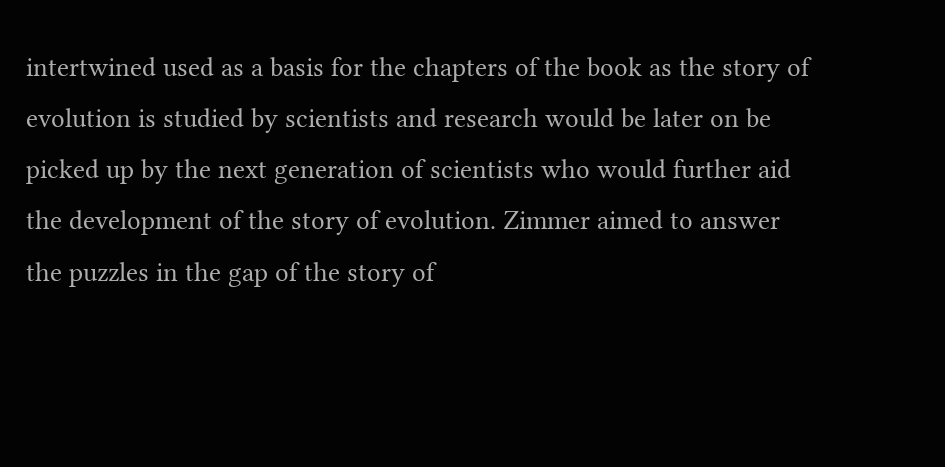intertwined used as a basis for the chapters of the book as the story of evolution is studied by scientists and research would be later on be picked up by the next generation of scientists who would further aid the development of the story of evolution. Zimmer aimed to answer the puzzles in the gap of the story of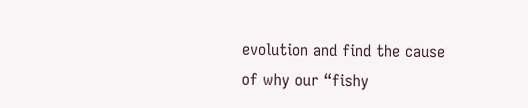evolution and find the cause of why our “fishy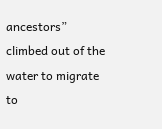ancestors” climbed out of the water to migrate to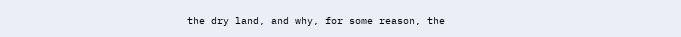the dry land, and why, for some reason, the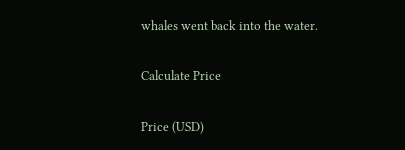whales went back into the water.

Calculate Price

Price (USD)